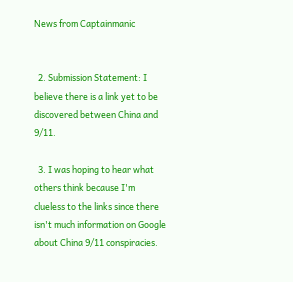News from Captainmanic


  2. Submission Statement: I believe there is a link yet to be discovered between China and 9/11.

  3. I was hoping to hear what others think because I'm clueless to the links since there isn't much information on Google about China 9/11 conspiracies.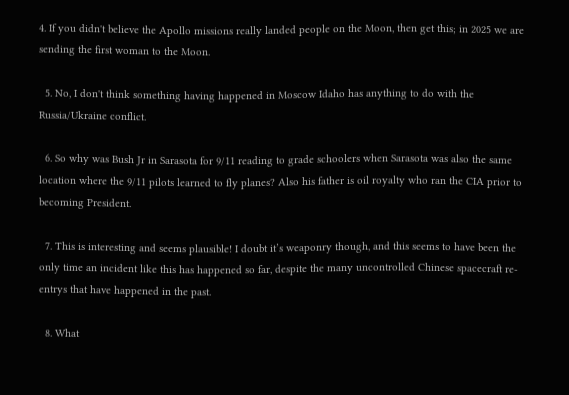4. If you didn't believe the Apollo missions really landed people on the Moon, then get this; in 2025 we are sending the first woman to the Moon.

  5. No, I don't think something having happened in Moscow Idaho has anything to do with the Russia/Ukraine conflict.

  6. So why was Bush Jr in Sarasota for 9/11 reading to grade schoolers when Sarasota was also the same location where the 9/11 pilots learned to fly planes? Also his father is oil royalty who ran the CIA prior to becoming President.

  7. This is interesting and seems plausible! I doubt it’s weaponry though, and this seems to have been the only time an incident like this has happened so far, despite the many uncontrolled Chinese spacecraft re-entrys that have happened in the past.

  8. What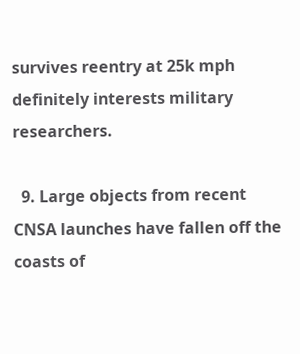survives reentry at 25k mph definitely interests military researchers.

  9. Large objects from recent CNSA launches have fallen off the coasts of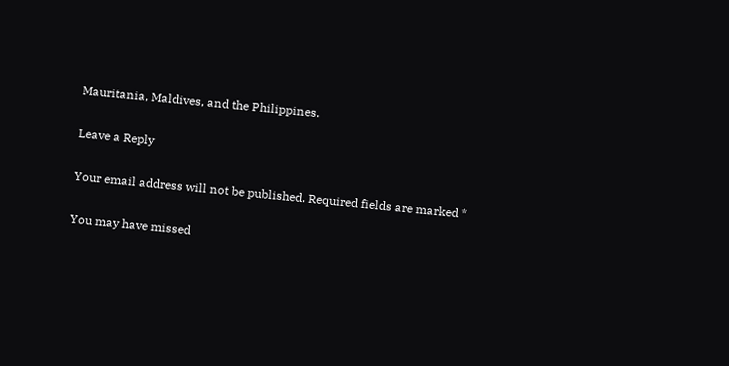Mauritania, Maldives, and the Philippines.

Leave a Reply

Your email address will not be published. Required fields are marked *

You may have missed